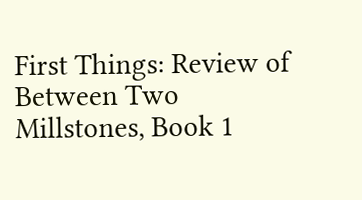First Things: Review of Between Two Millstones, Book 1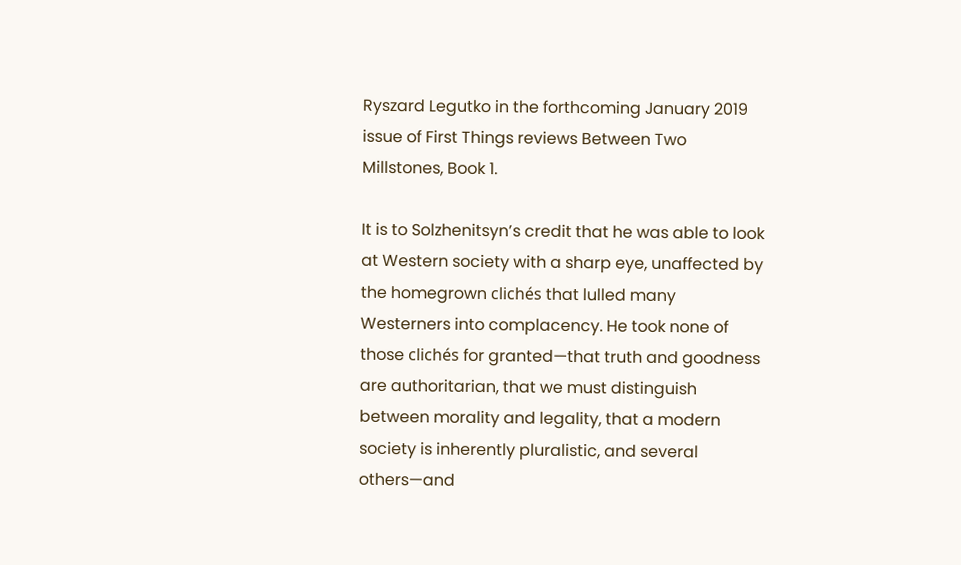Ryszard Legutko in the forthcoming January 2019 issue of First Things reviews Between Two Millstones, Book 1.

It is to Solzhenitsyn’s credit that he was able to look at Western society with a sharp eye, unaffected by the homegrown clichés that lulled many Westerners into complacency. He took none of those clichés for granted—that truth and goodness are authoritarian, that we must distinguish between morality and legality, that a modern society is inherently pluralistic, and several others—and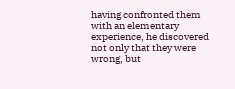having confronted them with an elementary experience, he discovered not only that they were wrong, but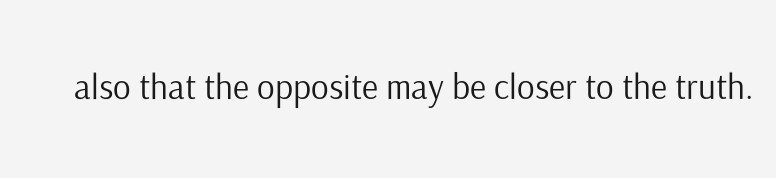also that the opposite may be closer to the truth.